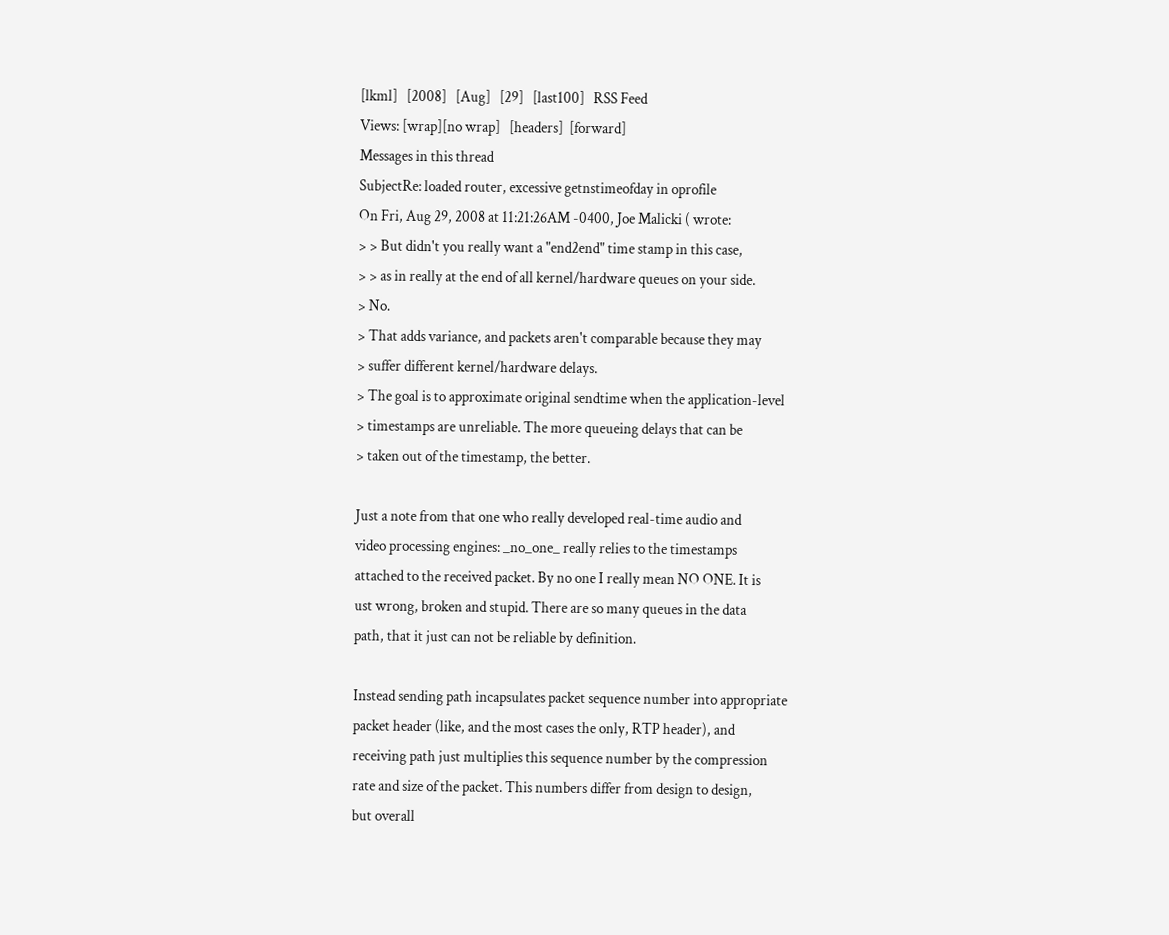[lkml]   [2008]   [Aug]   [29]   [last100]   RSS Feed
Views: [wrap][no wrap]   [headers]  [forward]
Messages in this thread
SubjectRe: loaded router, excessive getnstimeofday in oprofile
On Fri, Aug 29, 2008 at 11:21:26AM -0400, Joe Malicki ( wrote:
> > But didn't you really want a "end2end" time stamp in this case,
> > as in really at the end of all kernel/hardware queues on your side.
> No.
> That adds variance, and packets aren't comparable because they may
> suffer different kernel/hardware delays.
> The goal is to approximate original sendtime when the application-level
> timestamps are unreliable. The more queueing delays that can be
> taken out of the timestamp, the better.

Just a note from that one who really developed real-time audio and
video processing engines: _no_one_ really relies to the timestamps
attached to the received packet. By no one I really mean NO ONE. It is
ust wrong, broken and stupid. There are so many queues in the data
path, that it just can not be reliable by definition.

Instead sending path incapsulates packet sequence number into appropriate
packet header (like, and the most cases the only, RTP header), and
receiving path just multiplies this sequence number by the compression
rate and size of the packet. This numbers differ from design to design,
but overall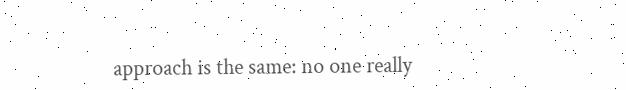approach is the same: no one really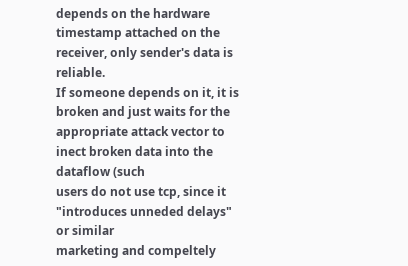depends on the hardware
timestamp attached on the receiver, only sender's data is reliable.
If someone depends on it, it is broken and just waits for the
appropriate attack vector to inect broken data into the dataflow (such
users do not use tcp, since it "introduces unneded delays" or similar
marketing and compeltely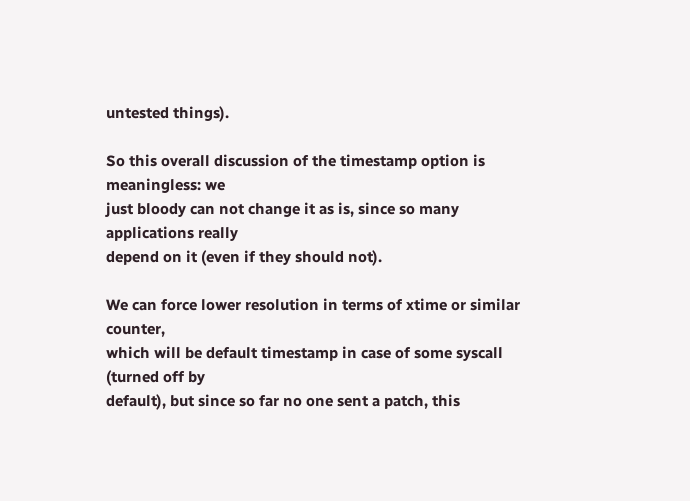untested things).

So this overall discussion of the timestamp option is meaningless: we
just bloody can not change it as is, since so many applications really
depend on it (even if they should not).

We can force lower resolution in terms of xtime or similar counter,
which will be default timestamp in case of some syscall (turned off by
default), but since so far no one sent a patch, this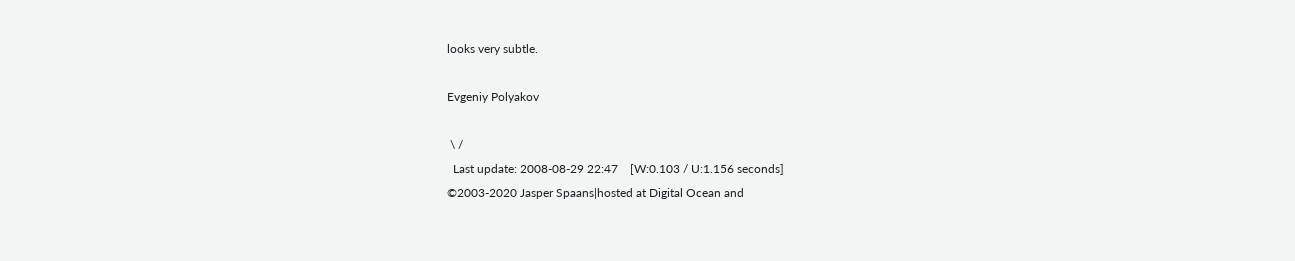looks very subtle.

Evgeniy Polyakov

 \ /
  Last update: 2008-08-29 22:47    [W:0.103 / U:1.156 seconds]
©2003-2020 Jasper Spaans|hosted at Digital Ocean and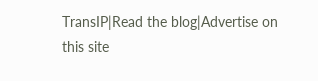TransIP|Read the blog|Advertise on this site